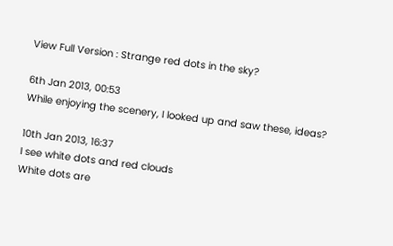View Full Version : Strange red dots in the sky?

6th Jan 2013, 00:53
While enjoying the scenery, I looked up and saw these, ideas?

10th Jan 2013, 16:37
I see white dots and red clouds
White dots are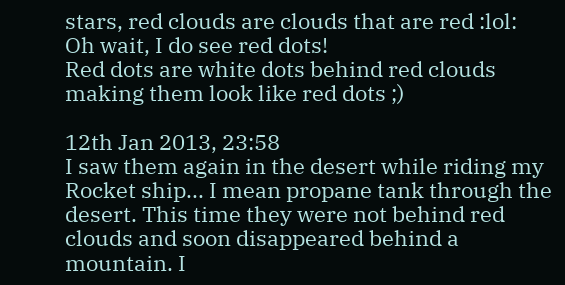stars, red clouds are clouds that are red :lol:
Oh wait, I do see red dots!
Red dots are white dots behind red clouds making them look like red dots ;)

12th Jan 2013, 23:58
I saw them again in the desert while riding my Rocket ship... I mean propane tank through the desert. This time they were not behind red clouds and soon disappeared behind a mountain. I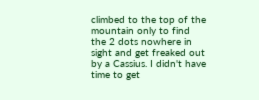climbed to the top of the mountain only to find the 2 dots nowhere in sight and get freaked out by a Cassius. I didn't have time to get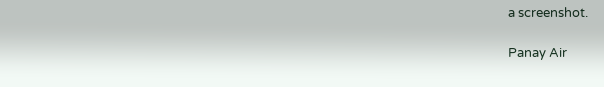a screenshot.

Panay Air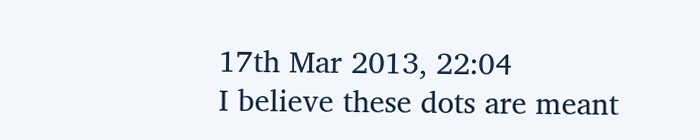17th Mar 2013, 22:04
I believe these dots are meant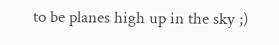to be planes high up in the sky ;)